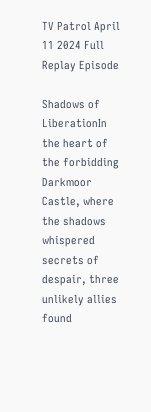TV Patrol April 11 2024 Full Replay Episode

Shadows of LiberationIn the heart of the forbidding Darkmoor Castle, where the shadows whispered secrets of despair, three unlikely allies found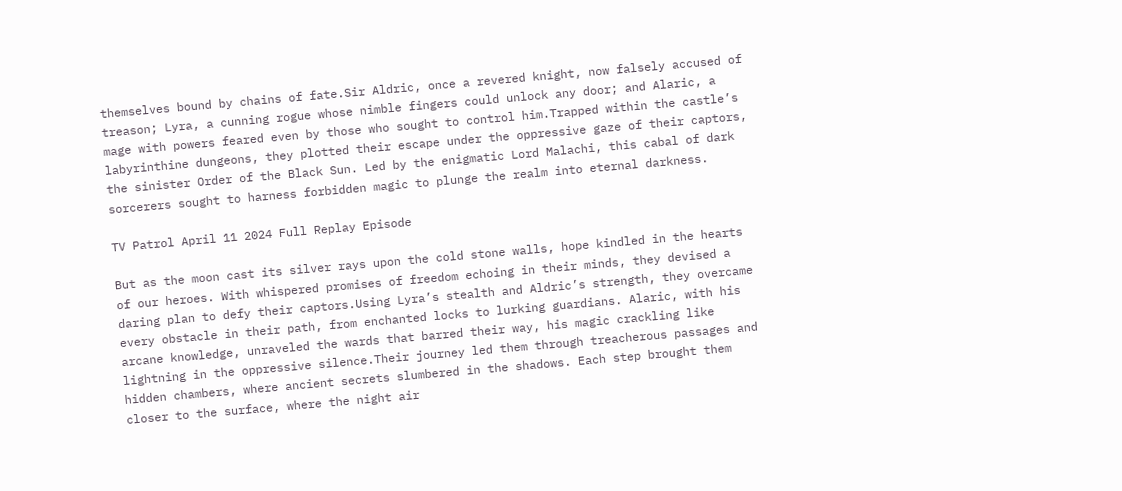themselves bound by chains of fate.Sir Aldric, once a revered knight, now falsely accused of treason; Lyra, a cunning rogue whose nimble fingers could unlock any door; and Alaric, a mage with powers feared even by those who sought to control him.Trapped within the castle’s labyrinthine dungeons, they plotted their escape under the oppressive gaze of their captors, the sinister Order of the Black Sun. Led by the enigmatic Lord Malachi, this cabal of dark sorcerers sought to harness forbidden magic to plunge the realm into eternal darkness.

TV Patrol April 11 2024 Full Replay Episode

But as the moon cast its silver rays upon the cold stone walls, hope kindled in the hearts of our heroes. With whispered promises of freedom echoing in their minds, they devised a daring plan to defy their captors.Using Lyra’s stealth and Aldric’s strength, they overcame every obstacle in their path, from enchanted locks to lurking guardians. Alaric, with his arcane knowledge, unraveled the wards that barred their way, his magic crackling like lightning in the oppressive silence.Their journey led them through treacherous passages and hidden chambers, where ancient secrets slumbered in the shadows. Each step brought them closer to the surface, where the night air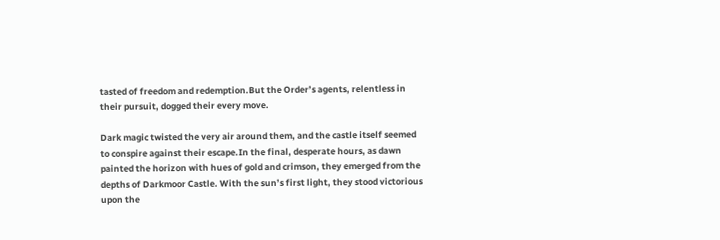tasted of freedom and redemption.But the Order’s agents, relentless in their pursuit, dogged their every move.

Dark magic twisted the very air around them, and the castle itself seemed to conspire against their escape.In the final, desperate hours, as dawn painted the horizon with hues of gold and crimson, they emerged from the depths of Darkmoor Castle. With the sun’s first light, they stood victorious upon the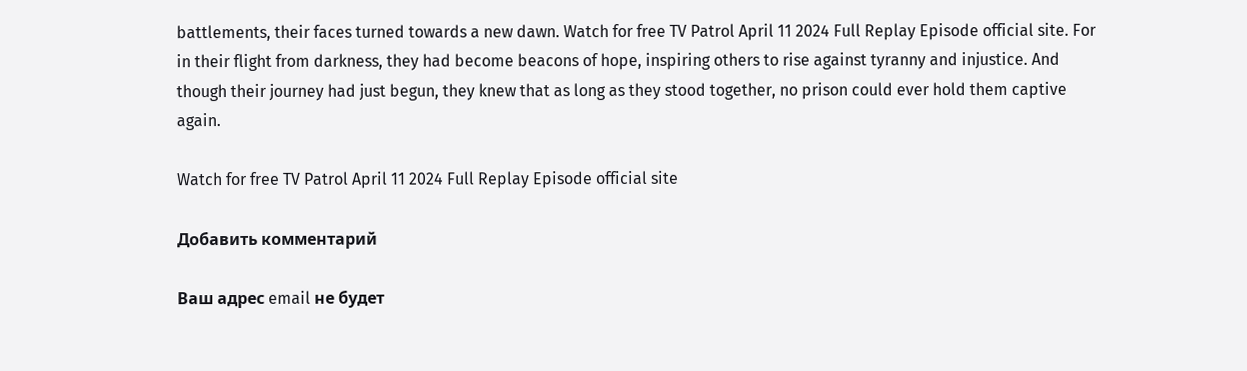battlements, their faces turned towards a new dawn. Watch for free TV Patrol April 11 2024 Full Replay Episode official site. For in their flight from darkness, they had become beacons of hope, inspiring others to rise against tyranny and injustice. And though their journey had just begun, they knew that as long as they stood together, no prison could ever hold them captive again.

Watch for free TV Patrol April 11 2024 Full Replay Episode official site

Добавить комментарий

Ваш адрес email не будет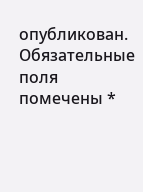опубликован. Обязательные поля помечены *